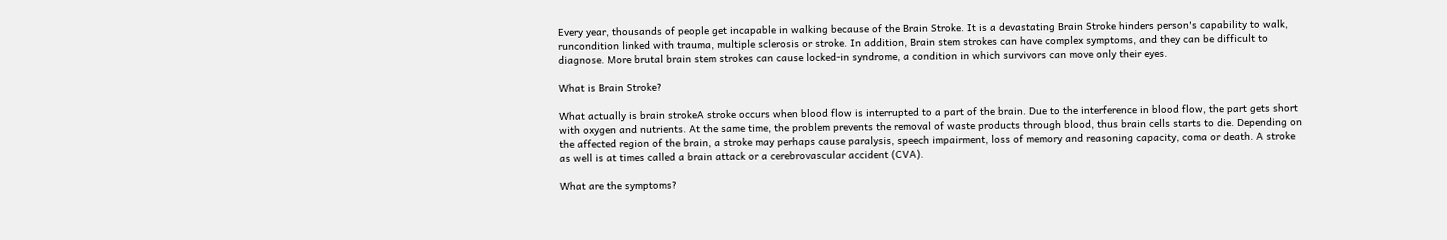Every year, thousands of people get incapable in walking because of the Brain Stroke. It is a devastating Brain Stroke hinders person's capability to walk, runcondition linked with trauma, multiple sclerosis or stroke. In addition, Brain stem strokes can have complex symptoms, and they can be difficult to diagnose. More brutal brain stem strokes can cause locked-in syndrome, a condition in which survivors can move only their eyes.

What is Brain Stroke?

What actually is brain strokeA stroke occurs when blood flow is interrupted to a part of the brain. Due to the interference in blood flow, the part gets short with oxygen and nutrients. At the same time, the problem prevents the removal of waste products through blood, thus brain cells starts to die. Depending on the affected region of the brain, a stroke may perhaps cause paralysis, speech impairment, loss of memory and reasoning capacity, coma or death. A stroke as well is at times called a brain attack or a cerebrovascular accident (CVA).

What are the symptoms?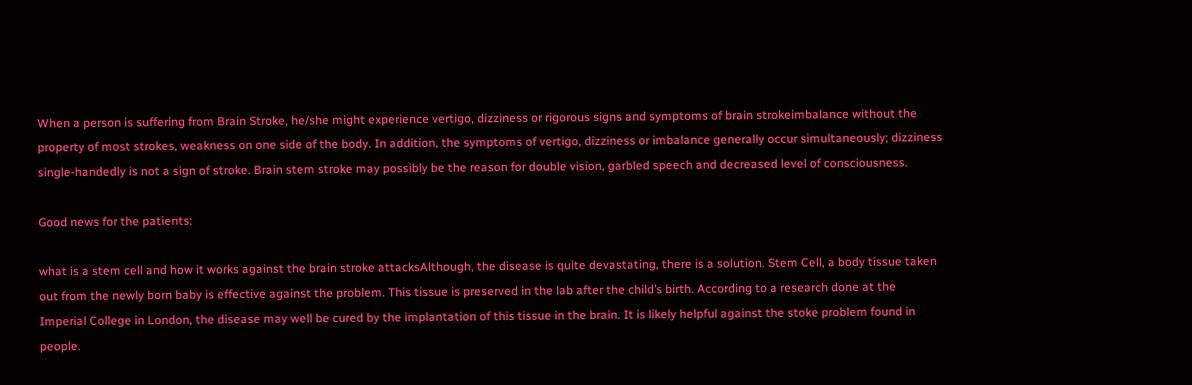When a person is suffering from Brain Stroke, he/she might experience vertigo, dizziness or rigorous signs and symptoms of brain strokeimbalance without the property of most strokes, weakness on one side of the body. In addition, the symptoms of vertigo, dizziness or imbalance generally occur simultaneously; dizziness single-handedly is not a sign of stroke. Brain stem stroke may possibly be the reason for double vision, garbled speech and decreased level of consciousness.

Good news for the patients:

what is a stem cell and how it works against the brain stroke attacksAlthough, the disease is quite devastating, there is a solution. Stem Cell, a body tissue taken out from the newly born baby is effective against the problem. This tissue is preserved in the lab after the child’s birth. According to a research done at the Imperial College in London, the disease may well be cured by the implantation of this tissue in the brain. It is likely helpful against the stoke problem found in people.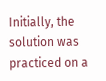Initially, the solution was practiced on a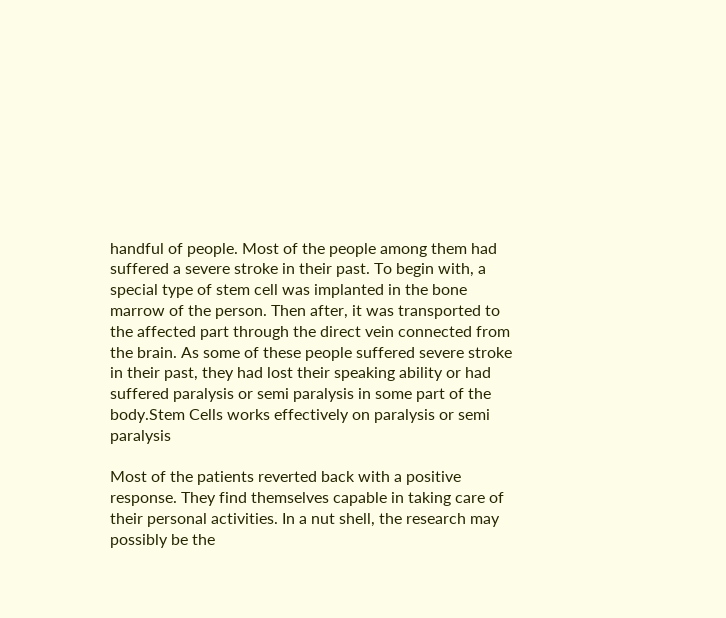handful of people. Most of the people among them had suffered a severe stroke in their past. To begin with, a special type of stem cell was implanted in the bone marrow of the person. Then after, it was transported to the affected part through the direct vein connected from the brain. As some of these people suffered severe stroke in their past, they had lost their speaking ability or had suffered paralysis or semi paralysis in some part of the body.Stem Cells works effectively on paralysis or semi paralysis

Most of the patients reverted back with a positive response. They find themselves capable in taking care of their personal activities. In a nut shell, the research may possibly be the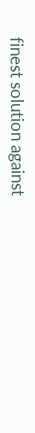finest solution against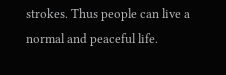strokes. Thus people can live a normal and peaceful life.